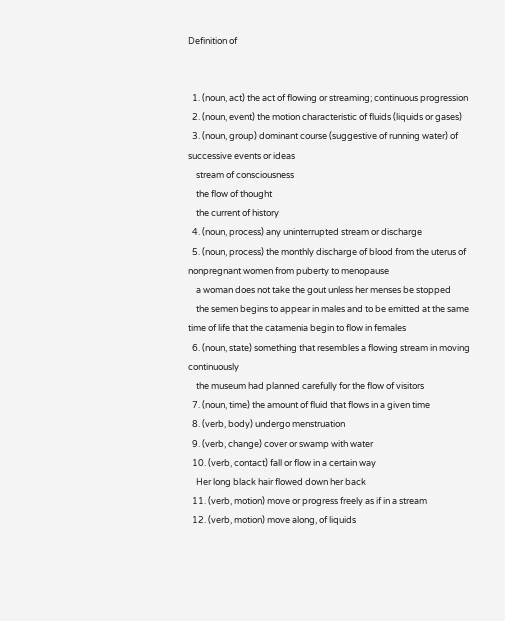Definition of


  1. (noun, act) the act of flowing or streaming; continuous progression
  2. (noun, event) the motion characteristic of fluids (liquids or gases)
  3. (noun, group) dominant course (suggestive of running water) of successive events or ideas
    stream of consciousness
    the flow of thought
    the current of history
  4. (noun, process) any uninterrupted stream or discharge
  5. (noun, process) the monthly discharge of blood from the uterus of nonpregnant women from puberty to menopause
    a woman does not take the gout unless her menses be stopped
    the semen begins to appear in males and to be emitted at the same time of life that the catamenia begin to flow in females
  6. (noun, state) something that resembles a flowing stream in moving continuously
    the museum had planned carefully for the flow of visitors
  7. (noun, time) the amount of fluid that flows in a given time
  8. (verb, body) undergo menstruation
  9. (verb, change) cover or swamp with water
  10. (verb, contact) fall or flow in a certain way
    Her long black hair flowed down her back
  11. (verb, motion) move or progress freely as if in a stream
  12. (verb, motion) move along, of liquids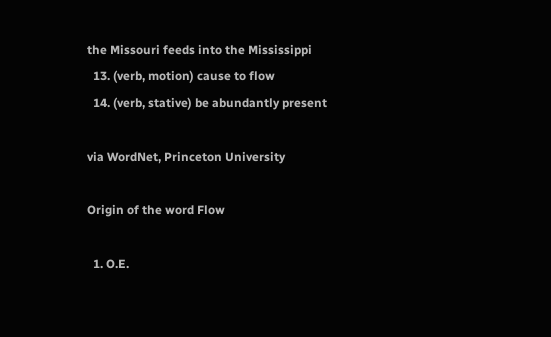the Missouri feeds into the Mississippi
  13. (verb, motion) cause to flow
  14. (verb, stative) be abundantly present

via WordNet, Princeton University

Origin of the word Flow

  1. O.E.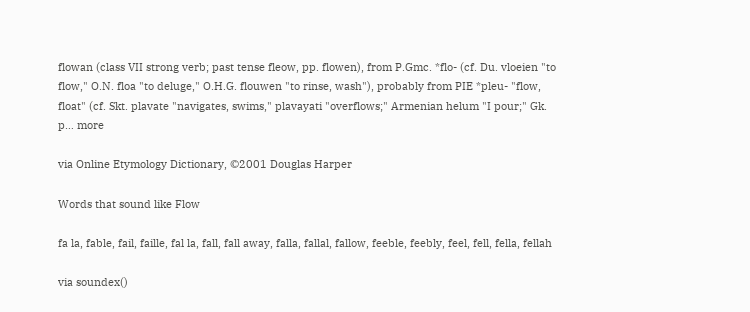flowan (class VII strong verb; past tense fleow, pp. flowen), from P.Gmc. *flo- (cf. Du. vloeien "to flow," O.N. floa "to deluge," O.H.G. flouwen "to rinse, wash"), probably from PIE *pleu- "flow, float" (cf. Skt. plavate "navigates, swims," plavayati "overflows;" Armenian helum "I pour;" Gk. p… more

via Online Etymology Dictionary, ©2001 Douglas Harper

Words that sound like Flow

fa la, fable, fail, faille, fal la, fall, fall away, falla, fallal, fallow, feeble, feebly, feel, fell, fella, fellah

via soundex()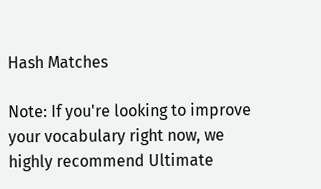Hash Matches

Note: If you're looking to improve your vocabulary right now, we highly recommend Ultimate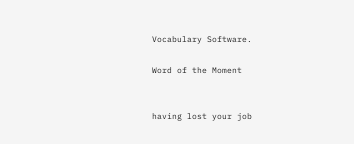Vocabulary Software.

Word of the Moment


having lost your job